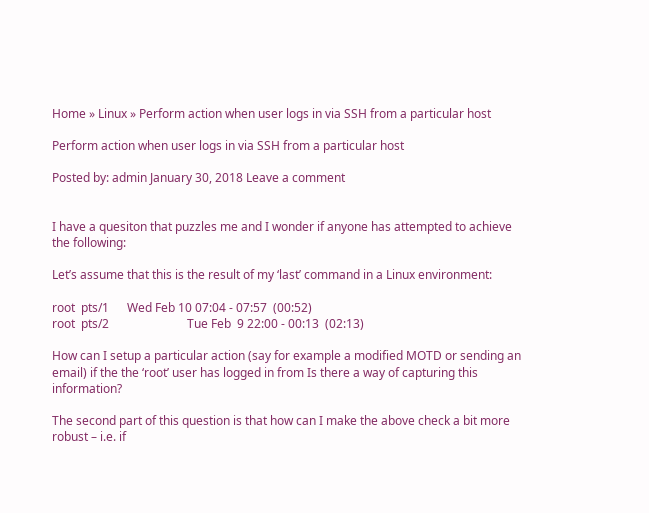Home » Linux » Perform action when user logs in via SSH from a particular host

Perform action when user logs in via SSH from a particular host

Posted by: admin January 30, 2018 Leave a comment


I have a quesiton that puzzles me and I wonder if anyone has attempted to achieve the following:

Let’s assume that this is the result of my ‘last’ command in a Linux environment:

root  pts/1      Wed Feb 10 07:04 - 07:57  (00:52)
root  pts/2                          Tue Feb  9 22:00 - 00:13  (02:13)

How can I setup a particular action (say for example a modified MOTD or sending an email) if the the ‘root’ user has logged in from Is there a way of capturing this information?

The second part of this question is that how can I make the above check a bit more robust – i.e. if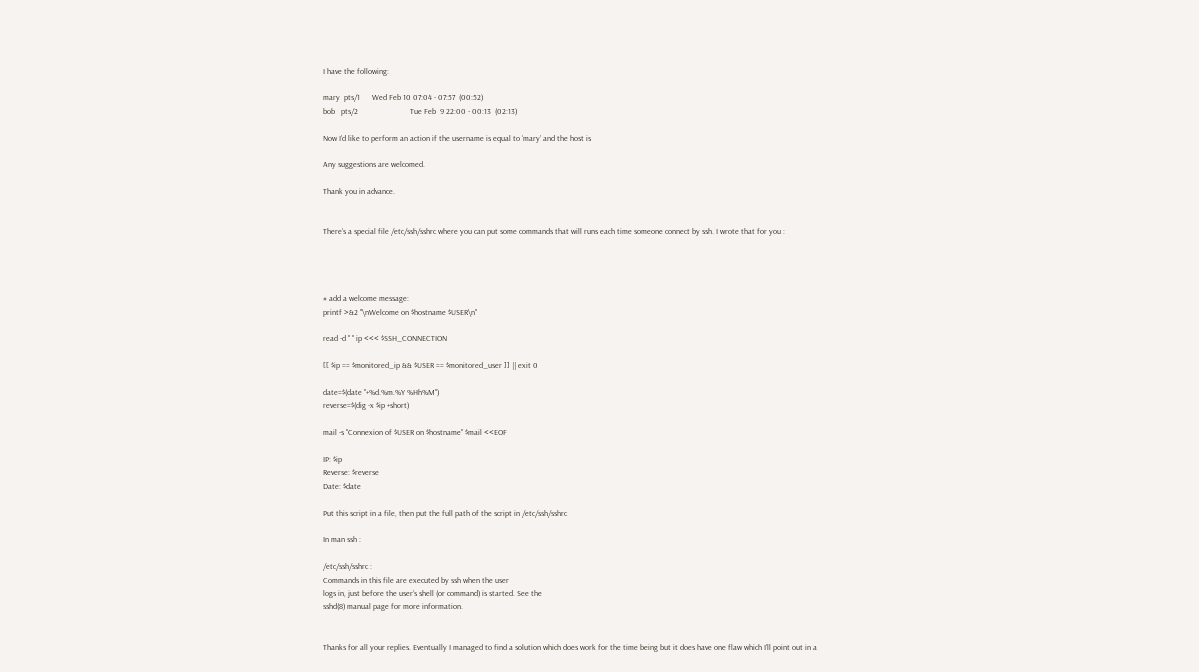I have the following:

mary  pts/1      Wed Feb 10 07:04 - 07:57  (00:52)
bob   pts/2                          Tue Feb  9 22:00 - 00:13  (02:13)

Now I’d like to perform an action if the username is equal to ‘mary’ and the host is

Any suggestions are welcomed.

Thank you in advance.


There’s a special file /etc/ssh/sshrc where you can put some commands that will runs each time someone connect by ssh. I wrote that for you :




# add a welcome message:
printf >&2 "\nWelcome on $hostname $USER\n"

read -d " " ip <<< $SSH_CONNECTION

[[ $ip == $monitored_ip && $USER == $monitored_user ]] || exit 0

date=$(date "+%d.%m.%Y %Hh%M")
reverse=$(dig -x $ip +short)

mail -s "Connexion of $USER on $hostname" $mail <<EOF

IP: $ip
Reverse: $reverse
Date: $date

Put this script in a file, then put the full path of the script in /etc/ssh/sshrc

In man ssh :

/etc/ssh/sshrc :
Commands in this file are executed by ssh when the user
logs in, just before the user’s shell (or command) is started. See the
sshd(8) manual page for more information.


Thanks for all your replies. Eventually I managed to find a solution which does work for the time being but it does have one flaw which I’ll point out in a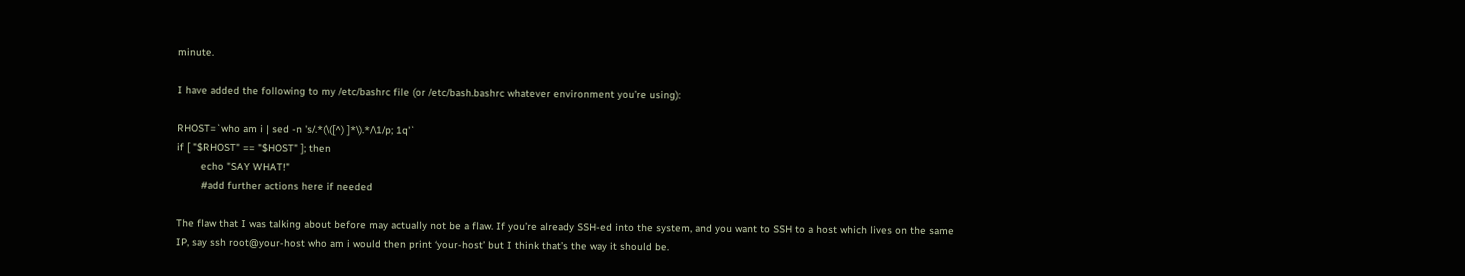minute.

I have added the following to my /etc/bashrc file (or /etc/bash.bashrc whatever environment you’re using):

RHOST=`who am i | sed -n 's/.*(\([^) ]*\).*/\1/p; 1q'`
if [ "$RHOST" == "$HOST" ]; then
        echo "SAY WHAT!"
        #add further actions here if needed

The flaw that I was talking about before may actually not be a flaw. If you’re already SSH-ed into the system, and you want to SSH to a host which lives on the same IP, say ssh root@your-host who am i would then print ‘your-host’ but I think that’s the way it should be.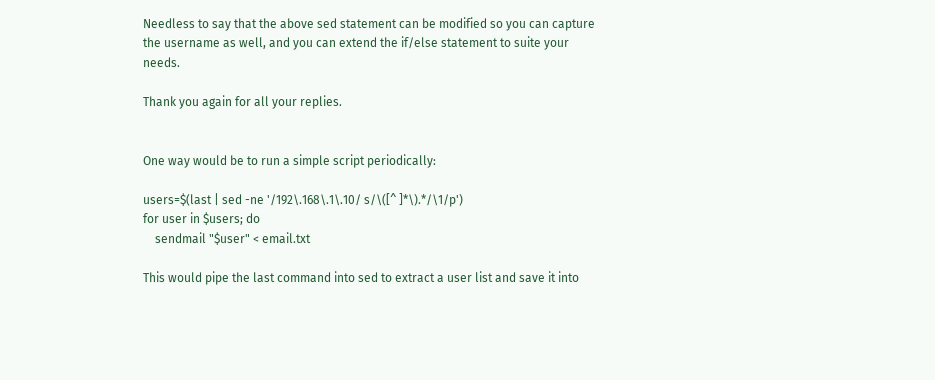Needless to say that the above sed statement can be modified so you can capture the username as well, and you can extend the if/else statement to suite your needs.

Thank you again for all your replies.


One way would be to run a simple script periodically:

users=$(last | sed -ne '/192\.168\.1\.10/ s/\([^ ]*\).*/\1/p')
for user in $users; do
    sendmail "$user" < email.txt

This would pipe the last command into sed to extract a user list and save it into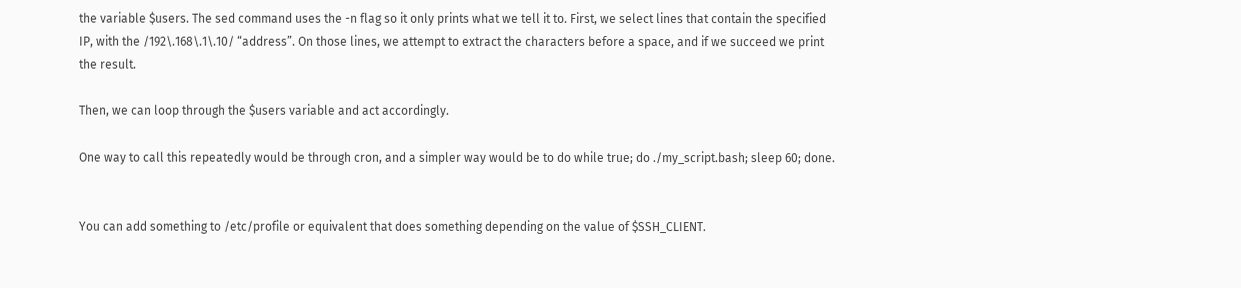the variable $users. The sed command uses the -n flag so it only prints what we tell it to. First, we select lines that contain the specified IP, with the /192\.168\.1\.10/ “address”. On those lines, we attempt to extract the characters before a space, and if we succeed we print the result.

Then, we can loop through the $users variable and act accordingly.

One way to call this repeatedly would be through cron, and a simpler way would be to do while true; do ./my_script.bash; sleep 60; done.


You can add something to /etc/profile or equivalent that does something depending on the value of $SSH_CLIENT.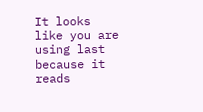It looks like you are using last because it reads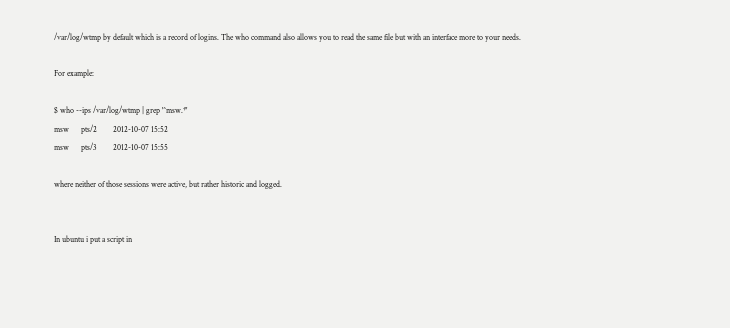/var/log/wtmp by default which is a record of logins. The who command also allows you to read the same file but with an interface more to your needs.

For example:

$ who --ips /var/log/wtmp | grep '^msw.*'
msw      pts/2        2012-10-07 15:52
msw      pts/3        2012-10-07 15:55

where neither of those sessions were active, but rather historic and logged.


In ubuntu i put a script in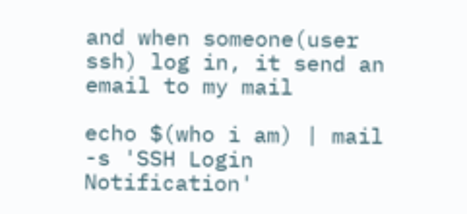and when someone(user ssh) log in, it send an email to my mail

echo $(who i am) | mail -s 'SSH Login Notification'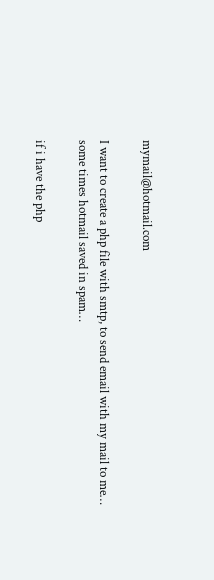mymail@hotmail.com

I want to create a php file with smtp, to send email with my mail to me…
some times hotmail saved in spam…

if i have the php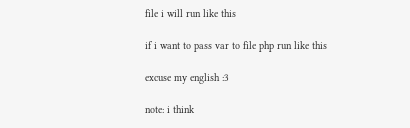file i will run like this

if i want to pass var to file php run like this

excuse my english :3

note: i think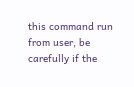this command run from user, be carefully if the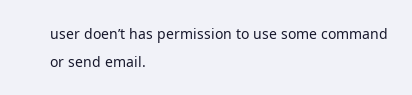user doen’t has permission to use some command or send email.